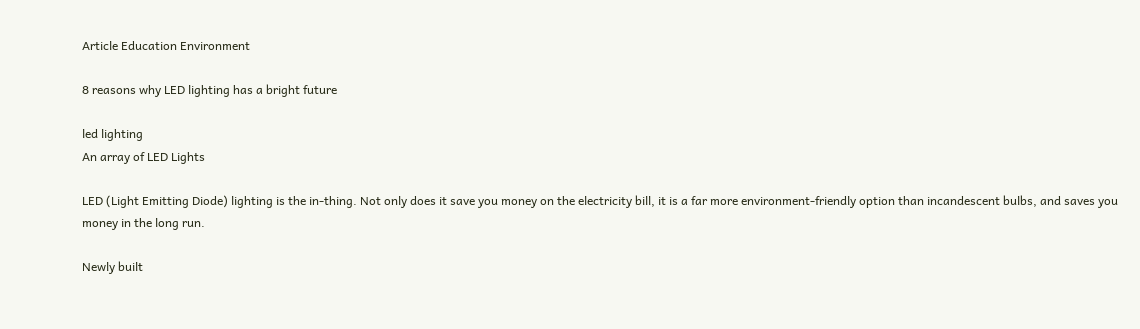Article Education Environment

8 reasons why LED lighting has a bright future

led lighting
An array of LED Lights

LED (Light Emitting Diode) lighting is the in-thing. Not only does it save you money on the electricity bill, it is a far more environment-friendly option than incandescent bulbs, and saves you money in the long run.

Newly built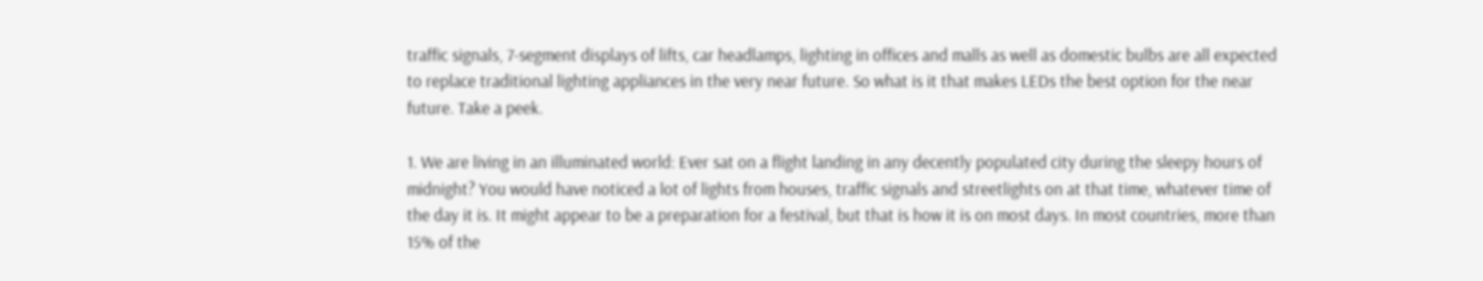traffic signals, 7-segment displays of lifts, car headlamps, lighting in offices and malls as well as domestic bulbs are all expected to replace traditional lighting appliances in the very near future. So what is it that makes LEDs the best option for the near future. Take a peek.

1. We are living in an illuminated world: Ever sat on a flight landing in any decently populated city during the sleepy hours of midnight? You would have noticed a lot of lights from houses, traffic signals and streetlights on at that time, whatever time of the day it is. It might appear to be a preparation for a festival, but that is how it is on most days. In most countries, more than 15% of the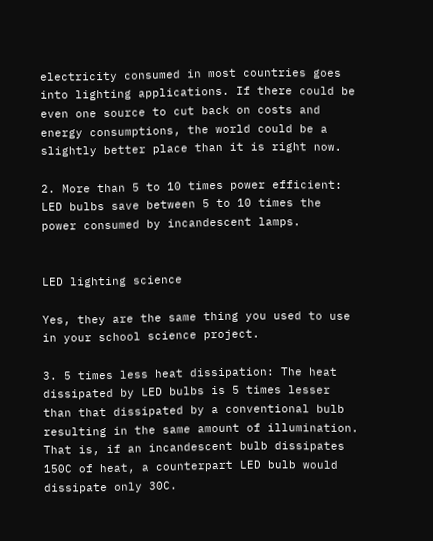electricity consumed in most countries goes into lighting applications. If there could be even one source to cut back on costs and energy consumptions, the world could be a slightly better place than it is right now.

2. More than 5 to 10 times power efficient: LED bulbs save between 5 to 10 times the power consumed by incandescent lamps.


LED lighting science

Yes, they are the same thing you used to use in your school science project.

3. 5 times less heat dissipation: The heat dissipated by LED bulbs is 5 times lesser than that dissipated by a conventional bulb resulting in the same amount of illumination. That is, if an incandescent bulb dissipates 150C of heat, a counterpart LED bulb would dissipate only 30C.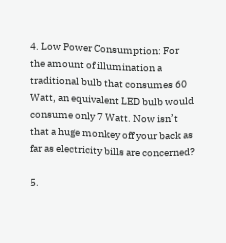4. Low Power Consumption: For the amount of illumination a traditional bulb that consumes 60 Watt, an equivalent LED bulb would consume only 7 Watt. Now isn’t that a huge monkey off your back as far as electricity bills are concerned?

5.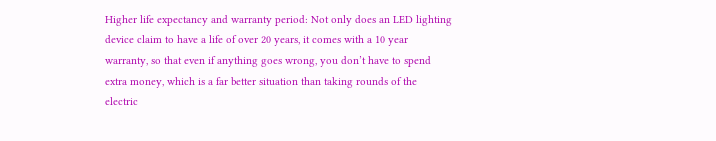Higher life expectancy and warranty period: Not only does an LED lighting device claim to have a life of over 20 years, it comes with a 10 year warranty, so that even if anything goes wrong, you don’t have to spend extra money, which is a far better situation than taking rounds of the electric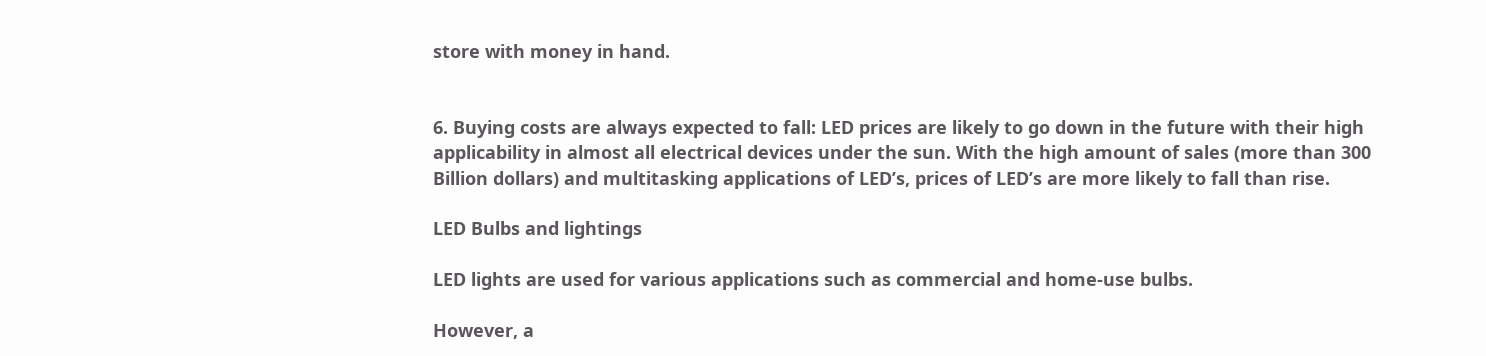store with money in hand.


6. Buying costs are always expected to fall: LED prices are likely to go down in the future with their high applicability in almost all electrical devices under the sun. With the high amount of sales (more than 300 Billion dollars) and multitasking applications of LED’s, prices of LED’s are more likely to fall than rise.

LED Bulbs and lightings

LED lights are used for various applications such as commercial and home-use bulbs.

However, a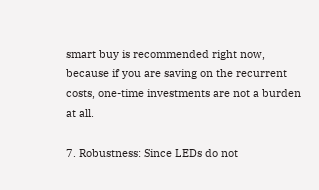smart buy is recommended right now, because if you are saving on the recurrent costs, one-time investments are not a burden at all.

7. Robustness: Since LEDs do not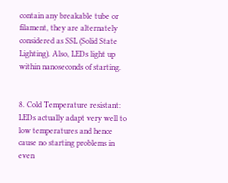contain any breakable tube or filament, they are alternately considered as SSL (Solid State Lighting). Also, LEDs light up within nanoseconds of starting.


8. Cold Temperature resistant: LEDs actually adapt very well to low temperatures and hence cause no starting problems in even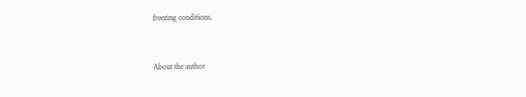freezing conditions.


About the author